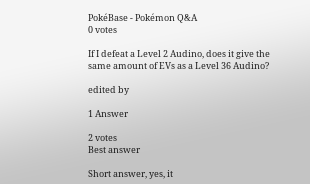PokéBase - Pokémon Q&A
0 votes

If I defeat a Level 2 Audino, does it give the same amount of EVs as a Level 36 Audino?

edited by

1 Answer

2 votes
Best answer

Short answer, yes, it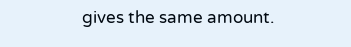gives the same amount.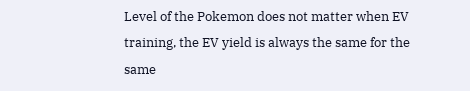Level of the Pokemon does not matter when EV training, the EV yield is always the same for the same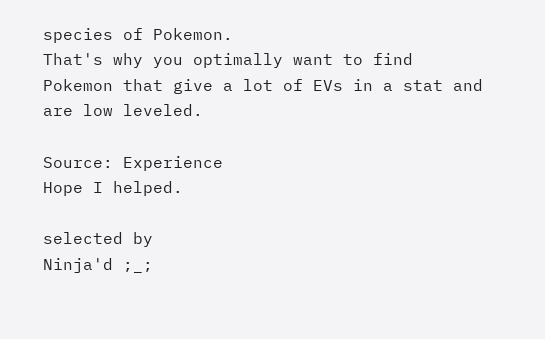species of Pokemon.
That's why you optimally want to find Pokemon that give a lot of EVs in a stat and are low leveled.

Source: Experience
Hope I helped.

selected by
Ninja'd ;_;